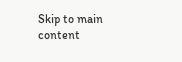Skip to main content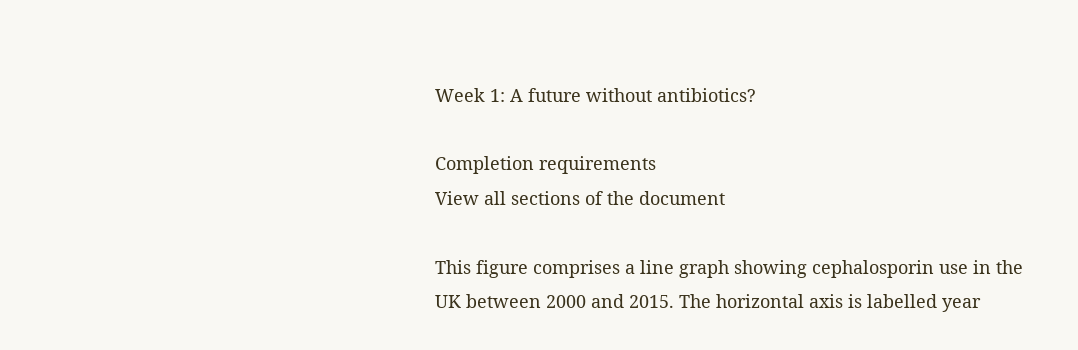Week 1: A future without antibiotics?

Completion requirements
View all sections of the document

This figure comprises a line graph showing cephalosporin use in the UK between 2000 and 2015. The horizontal axis is labelled year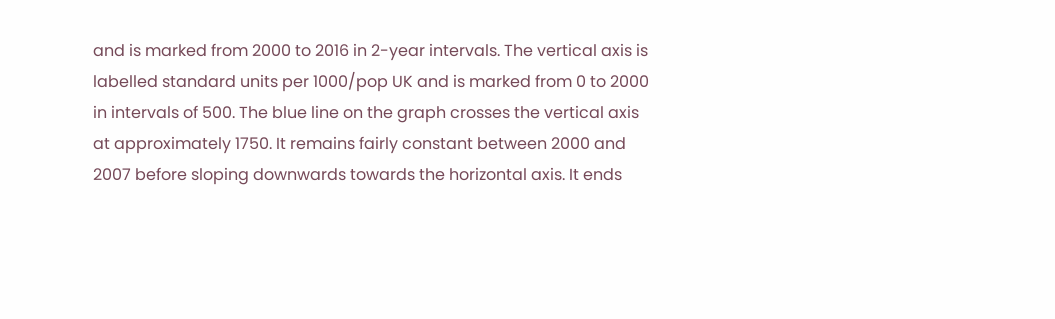and is marked from 2000 to 2016 in 2-year intervals. The vertical axis is labelled standard units per 1000/pop UK and is marked from 0 to 2000 in intervals of 500. The blue line on the graph crosses the vertical axis at approximately 1750. It remains fairly constant between 2000 and 2007 before sloping downwards towards the horizontal axis. It ends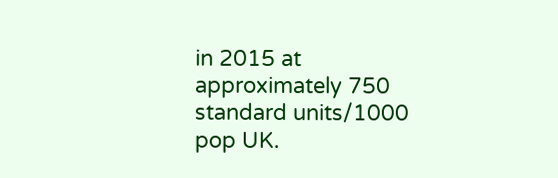in 2015 at approximately 750 standard units/1000 pop UK.